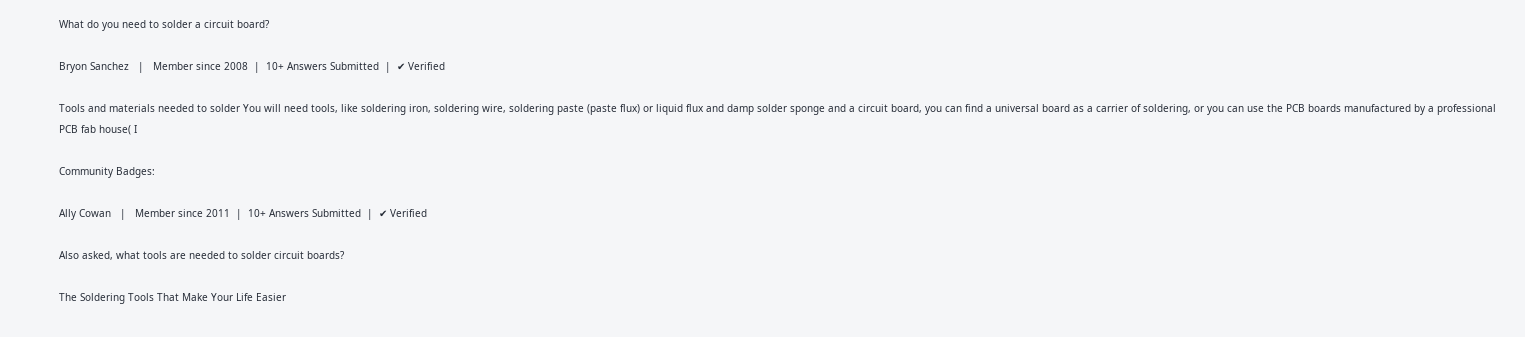What do you need to solder a circuit board?

Bryon Sanchez   |   Member since 2008  |  10+ Answers Submitted  |  ✔ Verified

Tools and materials needed to solder You will need tools, like soldering iron, soldering wire, soldering paste (paste flux) or liquid flux and damp solder sponge and a circuit board, you can find a universal board as a carrier of soldering, or you can use the PCB boards manufactured by a professional PCB fab house( I

Community Badges:

Ally Cowan   |   Member since 2011  |  10+ Answers Submitted  |  ✔ Verified

Also asked, what tools are needed to solder circuit boards?

The Soldering Tools That Make Your Life Easier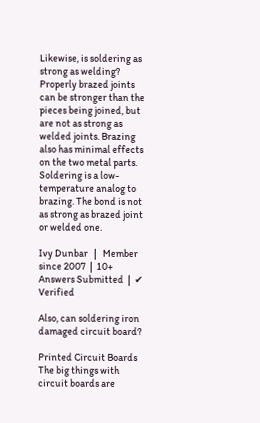Likewise, is soldering as strong as welding? Properly brazed joints can be stronger than the pieces being joined, but are not as strong as welded joints. Brazing also has minimal effects on the two metal parts. Soldering is a low-temperature analog to brazing. The bond is not as strong as brazed joint or welded one.

Ivy Dunbar   |   Member since 2007  |  10+ Answers Submitted  |  ✔ Verified

Also, can soldering iron damaged circuit board?

Printed Circuit Boards The big things with circuit boards are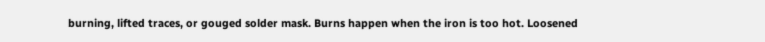burning, lifted traces, or gouged solder mask. Burns happen when the iron is too hot. Loosened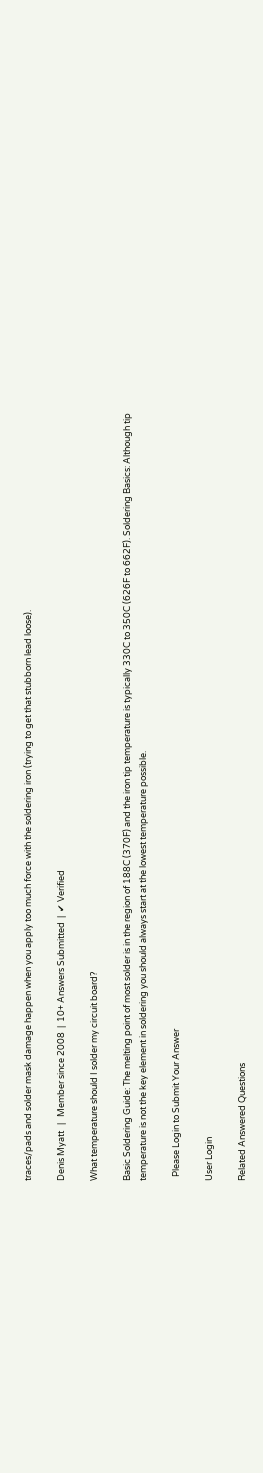traces/pads and solder mask damage happen when you apply too much force with the soldering iron (trying to get that stubborn lead loose).

Denis Myatt   |   Member since 2008  |  10+ Answers Submitted  |  ✔ Verified

What temperature should I solder my circuit board?

Basic Soldering Guide: The melting point of most solder is in the region of 188C (370F) and the iron tip temperature is typically 330C to 350C (626F to 662F). Soldering Basics: Although tip temperature is not the key element in soldering you should always start at the lowest temperature possible.

  Please Login to Submit Your Answer

User Login

Related Answered Questions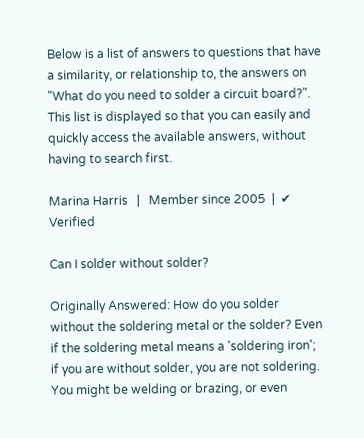Below is a list of answers to questions that have a similarity, or relationship to, the answers on "What do you need to solder a circuit board?". This list is displayed so that you can easily and quickly access the available answers, without having to search first.

Marina Harris   |   Member since 2005  |  ✔ Verified

Can I solder without solder?

Originally Answered: How do you solder without the soldering metal or the solder? Even if the soldering metal means a 'soldering iron'; if you are without solder, you are not soldering. You might be welding or brazing, or even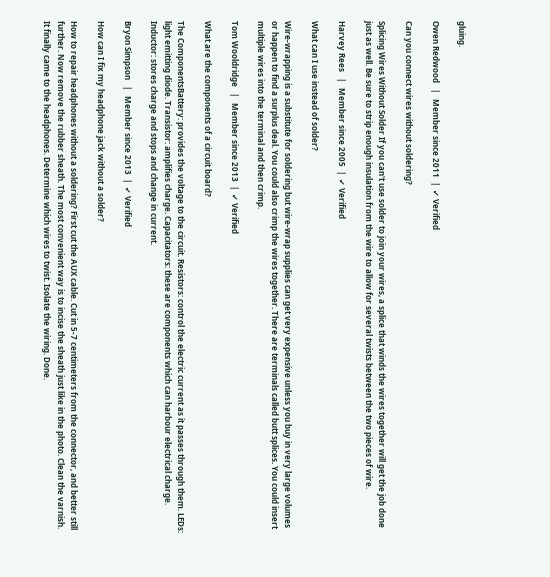gluing.

Owen Redwood   |   Member since 2011  |  ✔ Verified

Can you connect wires without soldering?

Splicing Wires Without Solder If you can't use solder to join your wires, a splice that winds the wires together will get the job done just as well. Be sure to strip enough insulation from the wire to allow for several twists between the two pieces of wire.

Harvey Rees   |   Member since 2005  |  ✔ Verified

What can I use instead of solder?

Wire-wrapping is a substitute for soldering but wire-wrap supplies can get very expensive unless you buy in very large volumes or happen to find a surplus deal. You could also crimp the wires together. There are terminals called butt splices. You could insert multiple wires into the terminal and then crimp.

Tom Wooldridge   |   Member since 2013  |  ✔ Verified

What are the components of a circuit board?

The ComponentsBattery: provides the voltage to the circuit. Resistors: control the electric current as it passes through them. LEDs: light emitting diode. Transistor: amplifies charge. Capacitators: these are components which can harbour electrical charge. Inductor: stores charge and stops and change in current.

Bryon Simpson   |   Member since 2013  |  ✔ Verified

How can I fix my headphone jack without a solder?

How to repair headphones without a soldering? First cut the AUX cable. Cut in 5-7 centimeters from the connector, and better still further. Now remove the rubber sheath. The most convenient way is to incise the sheath just like in the photo. Clean the varnish. It finally came to the headphones. Determine which wires to twist. Isolate the wiring. Done.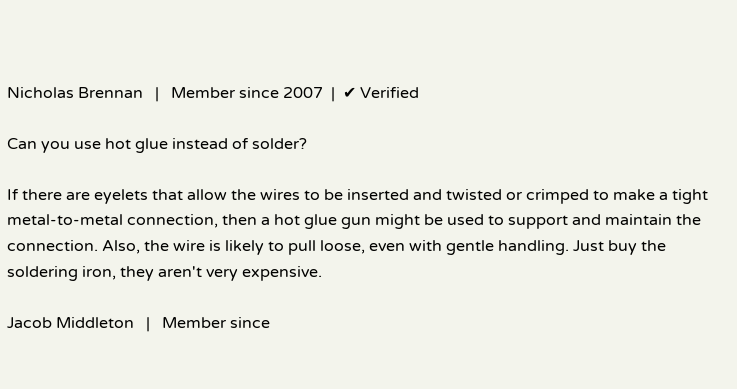Nicholas Brennan   |   Member since 2007  |  ✔ Verified

Can you use hot glue instead of solder?

If there are eyelets that allow the wires to be inserted and twisted or crimped to make a tight metal-to-metal connection, then a hot glue gun might be used to support and maintain the connection. Also, the wire is likely to pull loose, even with gentle handling. Just buy the soldering iron, they aren't very expensive.

Jacob Middleton   |   Member since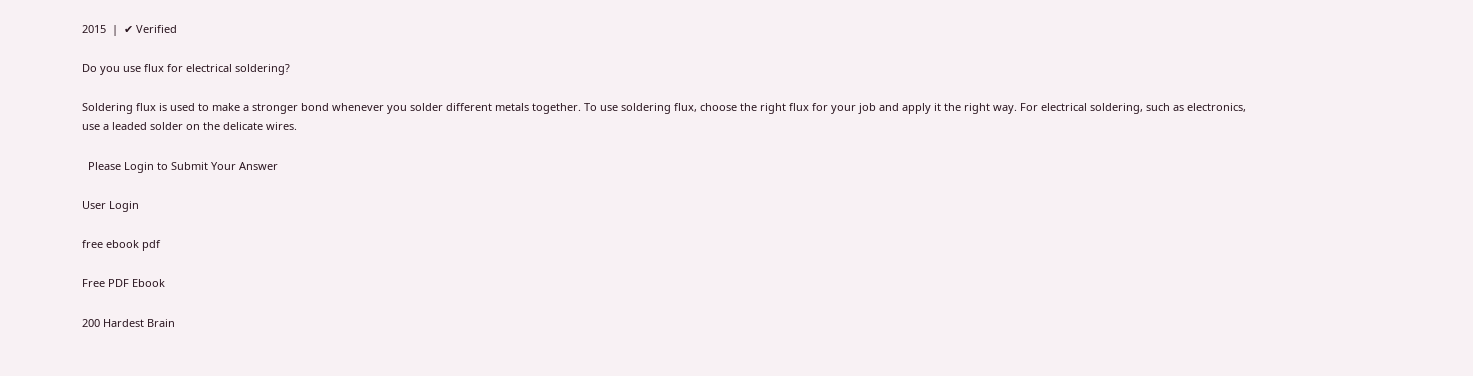2015  |  ✔ Verified

Do you use flux for electrical soldering?

Soldering flux is used to make a stronger bond whenever you solder different metals together. To use soldering flux, choose the right flux for your job and apply it the right way. For electrical soldering, such as electronics, use a leaded solder on the delicate wires.

  Please Login to Submit Your Answer

User Login

free ebook pdf

Free PDF Ebook

200 Hardest Brain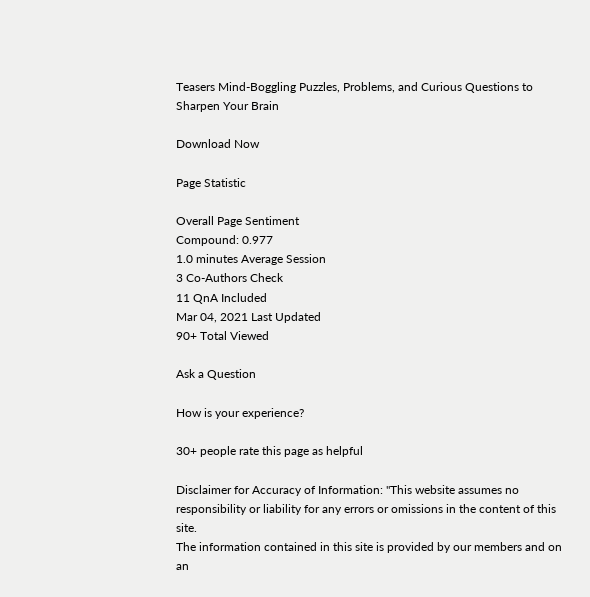Teasers Mind-Boggling Puzzles, Problems, and Curious Questions to Sharpen Your Brain

Download Now

Page Statistic

Overall Page Sentiment
Compound: 0.977
1.0 minutes Average Session
3 Co-Authors Check
11 QnA Included
Mar 04, 2021 Last Updated
90+ Total Viewed

Ask a Question

How is your experience?

30+ people rate this page as helpful

Disclaimer for Accuracy of Information: "This website assumes no responsibility or liability for any errors or omissions in the content of this site.
The information contained in this site is provided by our members and on an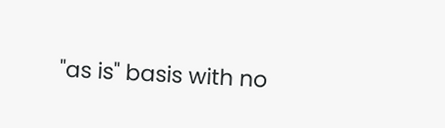"as is" basis with no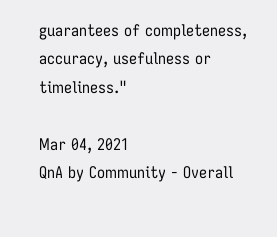guarantees of completeness, accuracy, usefulness or timeliness."

Mar 04, 2021
QnA by Community - Overall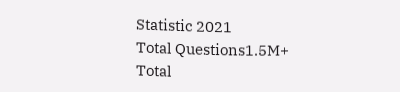Statistic 2021
Total Questions1.5M+
Total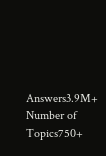Answers3.9M+
Number of Topics750+